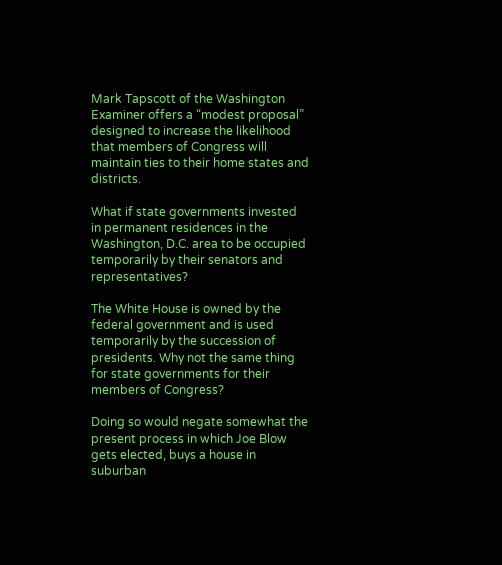Mark Tapscott of the Washington Examiner offers a “modest proposal” designed to increase the likelihood that members of Congress will maintain ties to their home states and districts.

What if state governments invested in permanent residences in the Washington, D.C. area to be occupied temporarily by their senators and representatives?

The White House is owned by the federal government and is used temporarily by the succession of presidents. Why not the same thing for state governments for their members of Congress?

Doing so would negate somewhat the present process in which Joe Blow gets elected, buys a house in suburban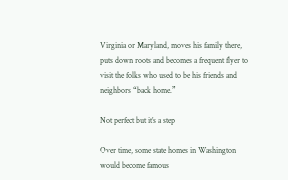Virginia or Maryland, moves his family there, puts down roots and becomes a frequent flyer to visit the folks who used to be his friends and neighbors “back home.”

Not perfect but it’s a step

Over time, some state homes in Washington would become famous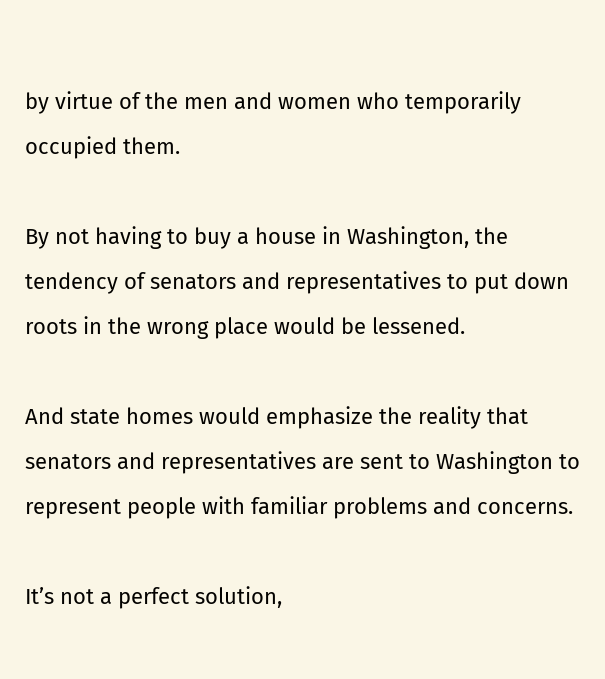by virtue of the men and women who temporarily occupied them.

By not having to buy a house in Washington, the tendency of senators and representatives to put down roots in the wrong place would be lessened.

And state homes would emphasize the reality that senators and representatives are sent to Washington to represent people with familiar problems and concerns.

It’s not a perfect solution,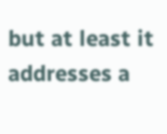but at least it addresses a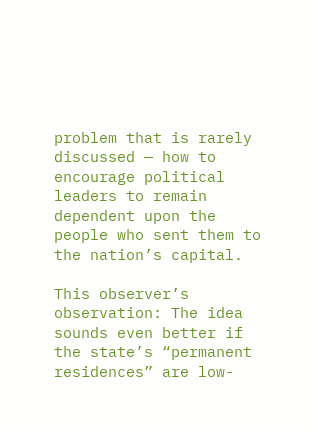problem that is rarely discussed — how to encourage political leaders to remain dependent upon the people who sent them to the nation’s capital.

This observer’s observation: The idea sounds even better if the state’s “permanent residences” are low-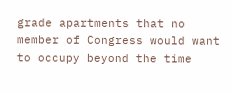grade apartments that no member of Congress would want to occupy beyond the time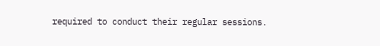required to conduct their regular sessions.